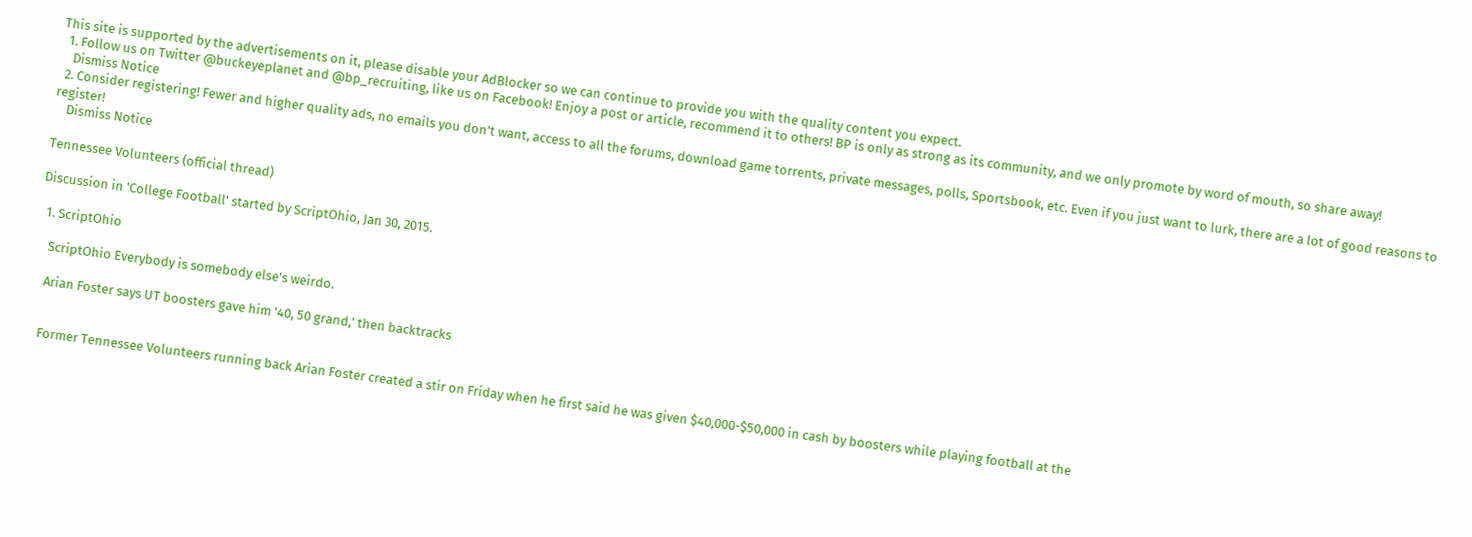This site is supported by the advertisements on it, please disable your AdBlocker so we can continue to provide you with the quality content you expect.
  1. Follow us on Twitter @buckeyeplanet and @bp_recruiting, like us on Facebook! Enjoy a post or article, recommend it to others! BP is only as strong as its community, and we only promote by word of mouth, so share away!
    Dismiss Notice
  2. Consider registering! Fewer and higher quality ads, no emails you don't want, access to all the forums, download game torrents, private messages, polls, Sportsbook, etc. Even if you just want to lurk, there are a lot of good reasons to register!
    Dismiss Notice

Tennessee Volunteers (official thread)

Discussion in 'College Football' started by ScriptOhio, Jan 30, 2015.

  1. ScriptOhio

    ScriptOhio Everybody is somebody else's weirdo.

    Arian Foster says UT boosters gave him '40, 50 grand,' then backtracks


    Former Tennessee Volunteers running back Arian Foster created a stir on Friday when he first said he was given $40,000-$50,000 in cash by boosters while playing football at the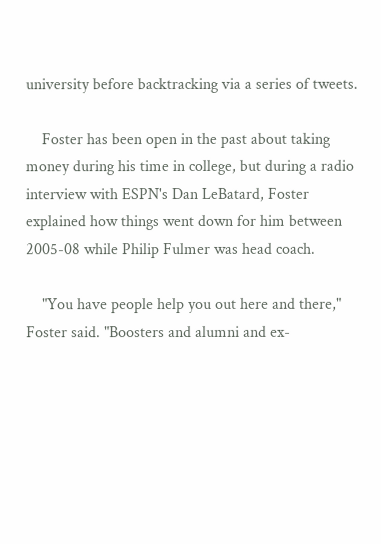university before backtracking via a series of tweets.

    Foster has been open in the past about taking money during his time in college, but during a radio interview with ESPN's Dan LeBatard, Foster explained how things went down for him between 2005-08 while Philip Fulmer was head coach.

    "You have people help you out here and there," Foster said. "Boosters and alumni and ex-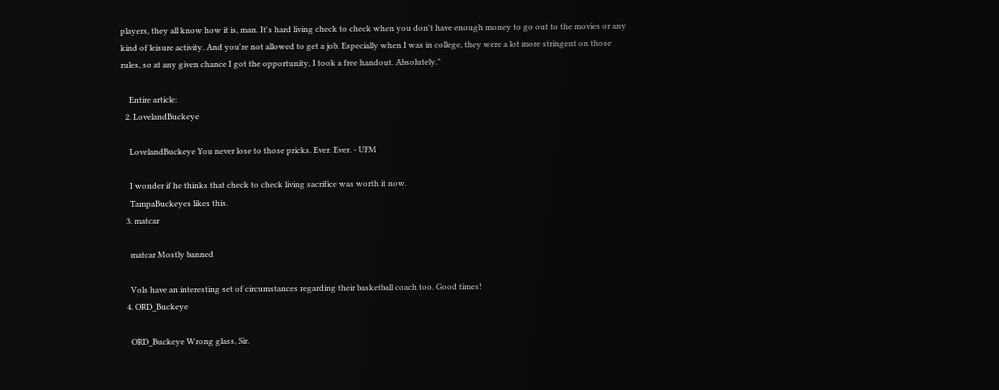players, they all know how it is, man. It's hard living check to check when you don't have enough money to go out to the movies or any kind of leisure activity. And you're not allowed to get a job. Especially when I was in college, they were a lot more stringent on those rules, so at any given chance I got the opportunity, I took a free handout. Absolutely."

    Entire article:
  2. LovelandBuckeye

    LovelandBuckeye You never lose to those pricks. Ever. Ever. - UFM

    I wonder if he thinks that check to check living sacrifice was worth it now.
    TampaBuckeyes likes this.
  3. matcar

    matcar Mostly banned

    Vols have an interesting set of circumstances regarding their basketball coach too. Good times!
  4. ORD_Buckeye

    ORD_Buckeye Wrong glass, Sir.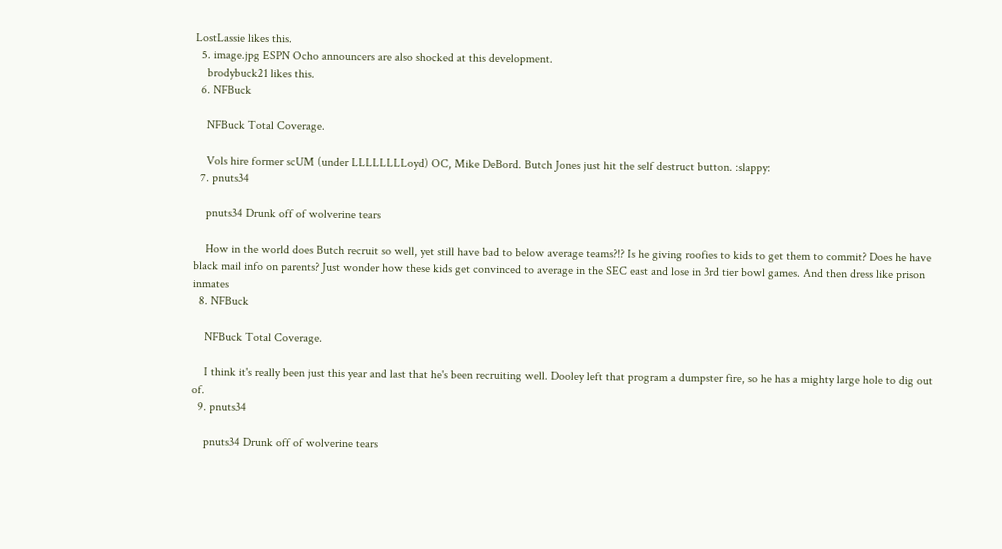LostLassie likes this.
  5. image.jpg ESPN Ocho announcers are also shocked at this development.
    brodybuck21 likes this.
  6. NFBuck

    NFBuck Total Coverage.

    Vols hire former scUM (under LLLLLLLLoyd) OC, Mike DeBord. Butch Jones just hit the self destruct button. :slappy:
  7. pnuts34

    pnuts34 Drunk off of wolverine tears

    How in the world does Butch recruit so well, yet still have bad to below average teams?!? Is he giving roofies to kids to get them to commit? Does he have black mail info on parents? Just wonder how these kids get convinced to average in the SEC east and lose in 3rd tier bowl games. And then dress like prison inmates
  8. NFBuck

    NFBuck Total Coverage.

    I think it's really been just this year and last that he's been recruiting well. Dooley left that program a dumpster fire, so he has a mighty large hole to dig out of.
  9. pnuts34

    pnuts34 Drunk off of wolverine tears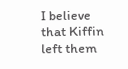I believe that Kiffin left them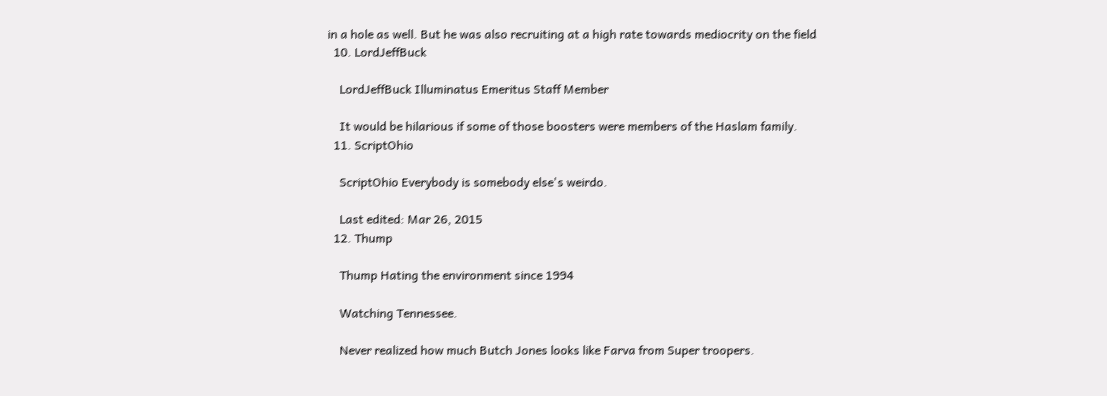in a hole as well. But he was also recruiting at a high rate towards mediocrity on the field
  10. LordJeffBuck

    LordJeffBuck Illuminatus Emeritus Staff Member

    It would be hilarious if some of those boosters were members of the Haslam family.
  11. ScriptOhio

    ScriptOhio Everybody is somebody else's weirdo.

    Last edited: Mar 26, 2015
  12. Thump

    Thump Hating the environment since 1994

    Watching Tennessee.

    Never realized how much Butch Jones looks like Farva from Super troopers.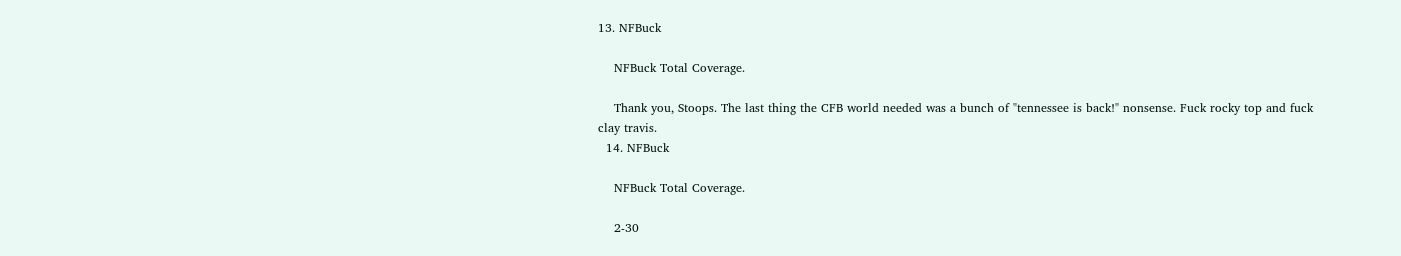13. NFBuck

    NFBuck Total Coverage.

    Thank you, Stoops. The last thing the CFB world needed was a bunch of "tennessee is back!" nonsense. Fuck rocky top and fuck clay travis.
  14. NFBuck

    NFBuck Total Coverage.

    2-30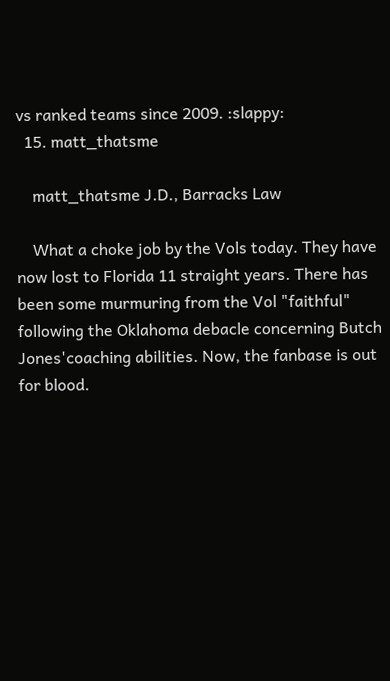vs ranked teams since 2009. :slappy:
  15. matt_thatsme

    matt_thatsme J.D., Barracks Law

    What a choke job by the Vols today. They have now lost to Florida 11 straight years. There has been some murmuring from the Vol "faithful" following the Oklahoma debacle concerning Butch Jones'coaching abilities. Now, the fanbase is out for blood.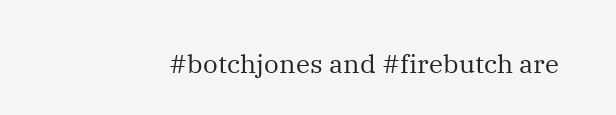#botchjones and #firebutch are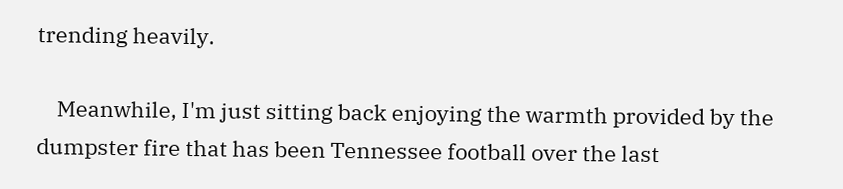trending heavily.

    Meanwhile, I'm just sitting back enjoying the warmth provided by the dumpster fire that has been Tennessee football over the last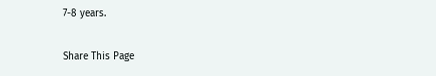7-8 years.

Share This Page